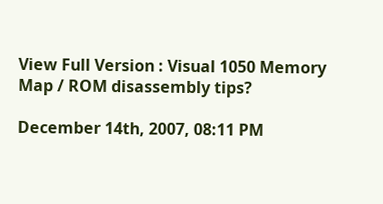View Full Version : Visual 1050 Memory Map / ROM disassembly tips?

December 14th, 2007, 08:11 PM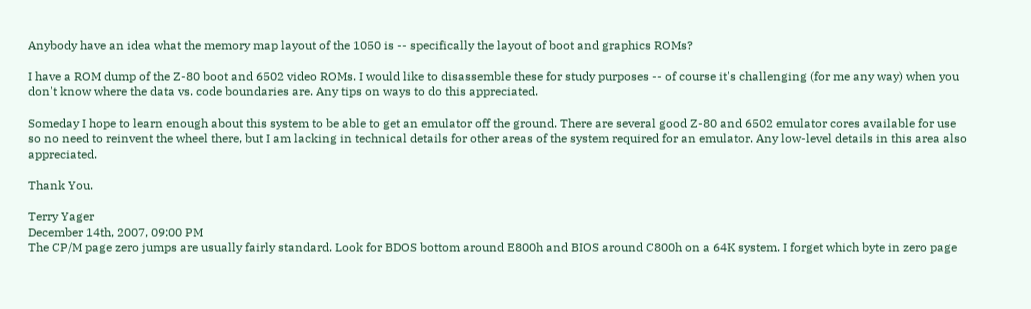Anybody have an idea what the memory map layout of the 1050 is -- specifically the layout of boot and graphics ROMs?

I have a ROM dump of the Z-80 boot and 6502 video ROMs. I would like to disassemble these for study purposes -- of course it's challenging (for me any way) when you don't know where the data vs. code boundaries are. Any tips on ways to do this appreciated.

Someday I hope to learn enough about this system to be able to get an emulator off the ground. There are several good Z-80 and 6502 emulator cores available for use so no need to reinvent the wheel there, but I am lacking in technical details for other areas of the system required for an emulator. Any low-level details in this area also appreciated.

Thank You.

Terry Yager
December 14th, 2007, 09:00 PM
The CP/M page zero jumps are usually fairly standard. Look for BDOS bottom around E800h and BIOS around C800h on a 64K system. I forget which byte in zero page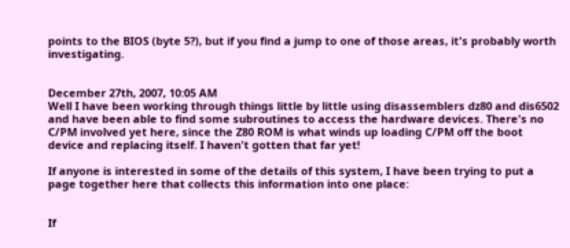points to the BIOS (byte 5?), but if you find a jump to one of those areas, it's probably worth investigating.


December 27th, 2007, 10:05 AM
Well I have been working through things little by little using disassemblers dz80 and dis6502 and have been able to find some subroutines to access the hardware devices. There's no C/PM involved yet here, since the Z80 ROM is what winds up loading C/PM off the boot device and replacing itself. I haven't gotten that far yet!

If anyone is interested in some of the details of this system, I have been trying to put a page together here that collects this information into one place:


If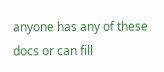anyone has any of these docs or can fill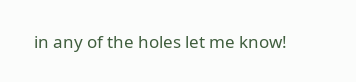in any of the holes let me know!